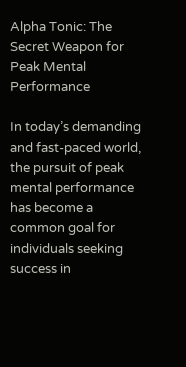Alpha Tonic: The Secret Weapon for Peak Mental Performance

In today’s demanding and fast-paced world, the pursuit of peak mental performance has become a common goal for individuals seeking success in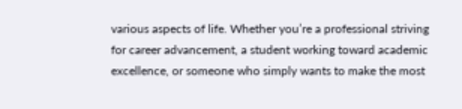various aspects of life. Whether you’re a professional striving for career advancement, a student working toward academic excellence, or someone who simply wants to make the most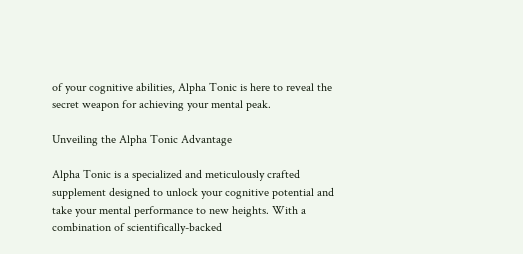of your cognitive abilities, Alpha Tonic is here to reveal the secret weapon for achieving your mental peak.

Unveiling the Alpha Tonic Advantage

Alpha Tonic is a specialized and meticulously crafted supplement designed to unlock your cognitive potential and take your mental performance to new heights. With a combination of scientifically-backed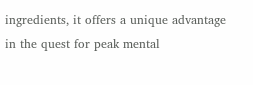ingredients, it offers a unique advantage in the quest for peak mental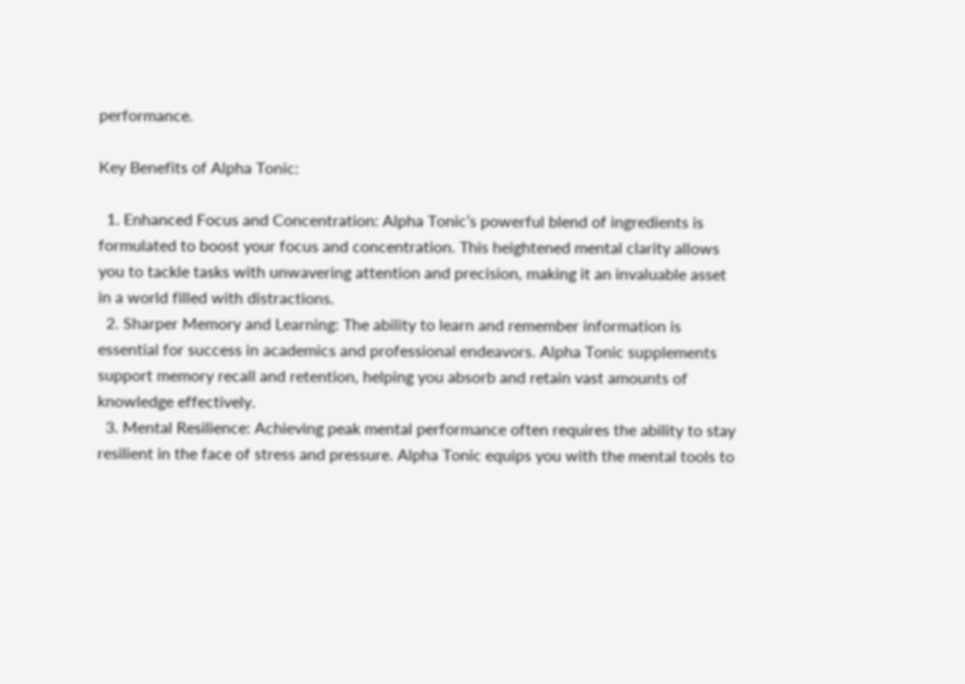performance.

Key Benefits of Alpha Tonic:

  1. Enhanced Focus and Concentration: Alpha Tonic‘s powerful blend of ingredients is formulated to boost your focus and concentration. This heightened mental clarity allows you to tackle tasks with unwavering attention and precision, making it an invaluable asset in a world filled with distractions.
  2. Sharper Memory and Learning: The ability to learn and remember information is essential for success in academics and professional endeavors. Alpha Tonic supplements support memory recall and retention, helping you absorb and retain vast amounts of knowledge effectively.
  3. Mental Resilience: Achieving peak mental performance often requires the ability to stay resilient in the face of stress and pressure. Alpha Tonic equips you with the mental tools to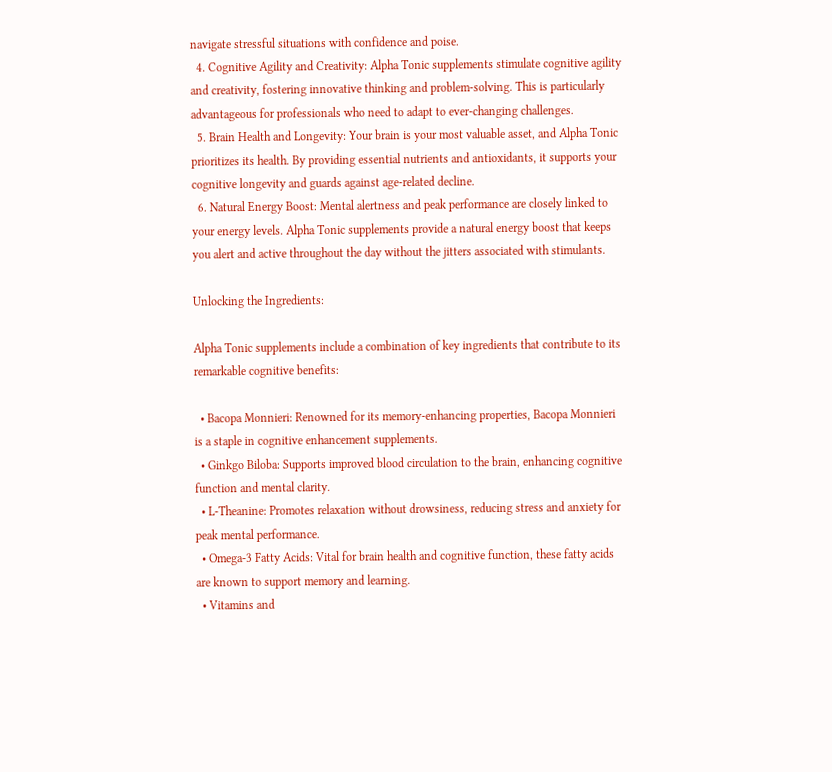navigate stressful situations with confidence and poise.
  4. Cognitive Agility and Creativity: Alpha Tonic supplements stimulate cognitive agility and creativity, fostering innovative thinking and problem-solving. This is particularly advantageous for professionals who need to adapt to ever-changing challenges.
  5. Brain Health and Longevity: Your brain is your most valuable asset, and Alpha Tonic prioritizes its health. By providing essential nutrients and antioxidants, it supports your cognitive longevity and guards against age-related decline.
  6. Natural Energy Boost: Mental alertness and peak performance are closely linked to your energy levels. Alpha Tonic supplements provide a natural energy boost that keeps you alert and active throughout the day without the jitters associated with stimulants.

Unlocking the Ingredients:

Alpha Tonic supplements include a combination of key ingredients that contribute to its remarkable cognitive benefits:

  • Bacopa Monnieri: Renowned for its memory-enhancing properties, Bacopa Monnieri is a staple in cognitive enhancement supplements.
  • Ginkgo Biloba: Supports improved blood circulation to the brain, enhancing cognitive function and mental clarity.
  • L-Theanine: Promotes relaxation without drowsiness, reducing stress and anxiety for peak mental performance.
  • Omega-3 Fatty Acids: Vital for brain health and cognitive function, these fatty acids are known to support memory and learning.
  • Vitamins and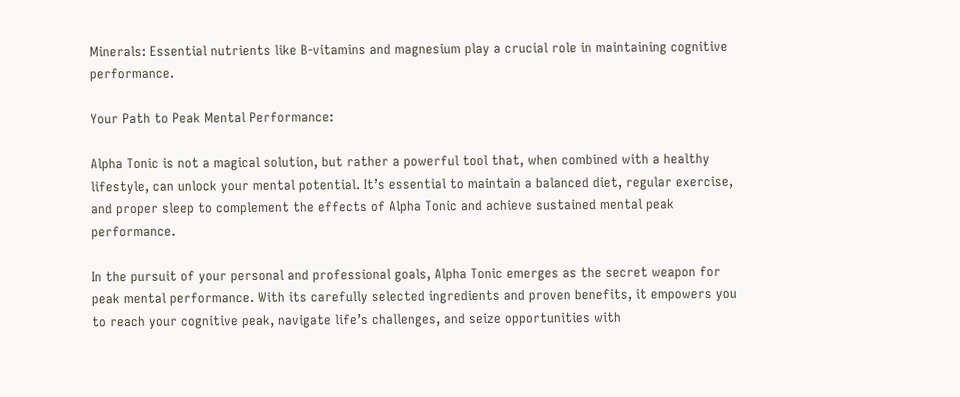Minerals: Essential nutrients like B-vitamins and magnesium play a crucial role in maintaining cognitive performance.

Your Path to Peak Mental Performance:

Alpha Tonic is not a magical solution, but rather a powerful tool that, when combined with a healthy lifestyle, can unlock your mental potential. It’s essential to maintain a balanced diet, regular exercise, and proper sleep to complement the effects of Alpha Tonic and achieve sustained mental peak performance.

In the pursuit of your personal and professional goals, Alpha Tonic emerges as the secret weapon for peak mental performance. With its carefully selected ingredients and proven benefits, it empowers you to reach your cognitive peak, navigate life’s challenges, and seize opportunities with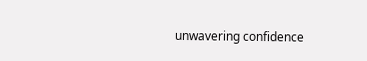unwavering confidence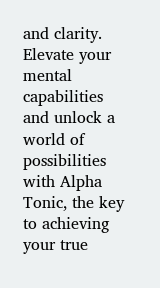and clarity. Elevate your mental capabilities and unlock a world of possibilities with Alpha Tonic, the key to achieving your true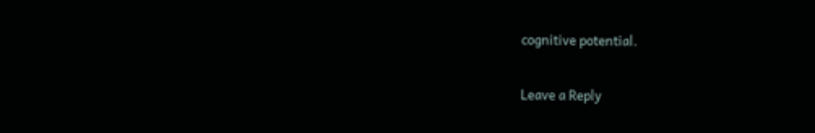cognitive potential.

Leave a Reply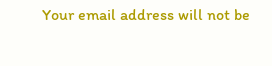Your email address will not be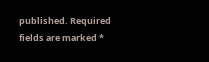published. Required fields are marked *